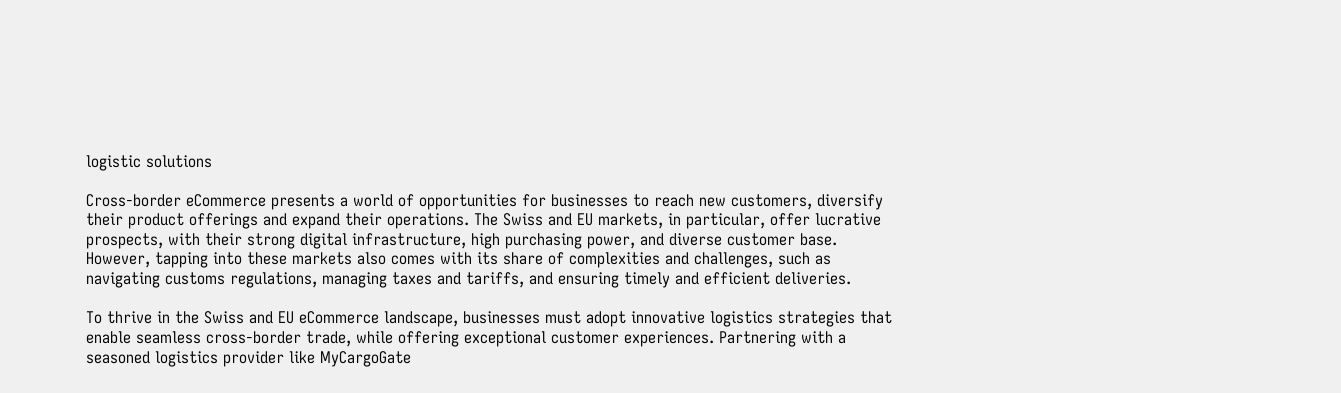logistic solutions

Cross-border eCommerce presents a world of opportunities for businesses to reach new customers, diversify their product offerings and expand their operations. The Swiss and EU markets, in particular, offer lucrative prospects, with their strong digital infrastructure, high purchasing power, and diverse customer base. However, tapping into these markets also comes with its share of complexities and challenges, such as navigating customs regulations, managing taxes and tariffs, and ensuring timely and efficient deliveries.

To thrive in the Swiss and EU eCommerce landscape, businesses must adopt innovative logistics strategies that enable seamless cross-border trade, while offering exceptional customer experiences. Partnering with a seasoned logistics provider like MyCargoGate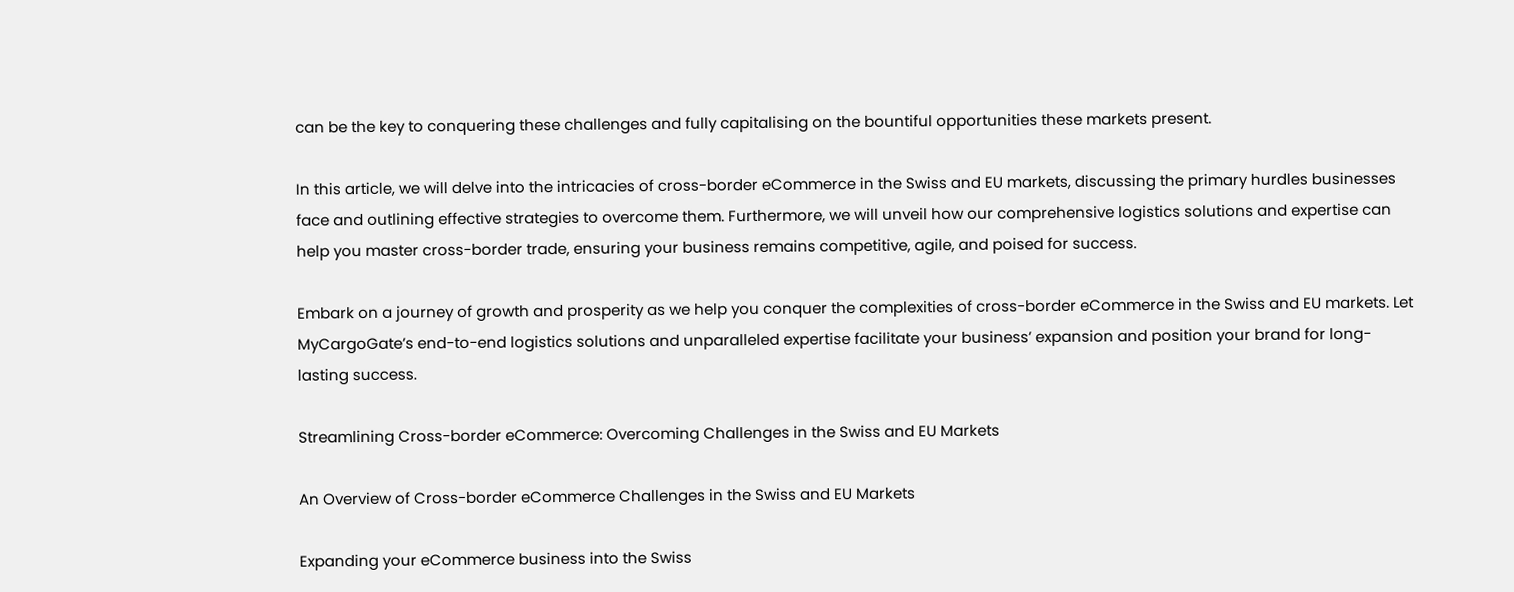can be the key to conquering these challenges and fully capitalising on the bountiful opportunities these markets present.

In this article, we will delve into the intricacies of cross-border eCommerce in the Swiss and EU markets, discussing the primary hurdles businesses face and outlining effective strategies to overcome them. Furthermore, we will unveil how our comprehensive logistics solutions and expertise can help you master cross-border trade, ensuring your business remains competitive, agile, and poised for success.

Embark on a journey of growth and prosperity as we help you conquer the complexities of cross-border eCommerce in the Swiss and EU markets. Let MyCargoGate’s end-to-end logistics solutions and unparalleled expertise facilitate your business’ expansion and position your brand for long-lasting success.

Streamlining Cross-border eCommerce: Overcoming Challenges in the Swiss and EU Markets

An Overview of Cross-border eCommerce Challenges in the Swiss and EU Markets

Expanding your eCommerce business into the Swiss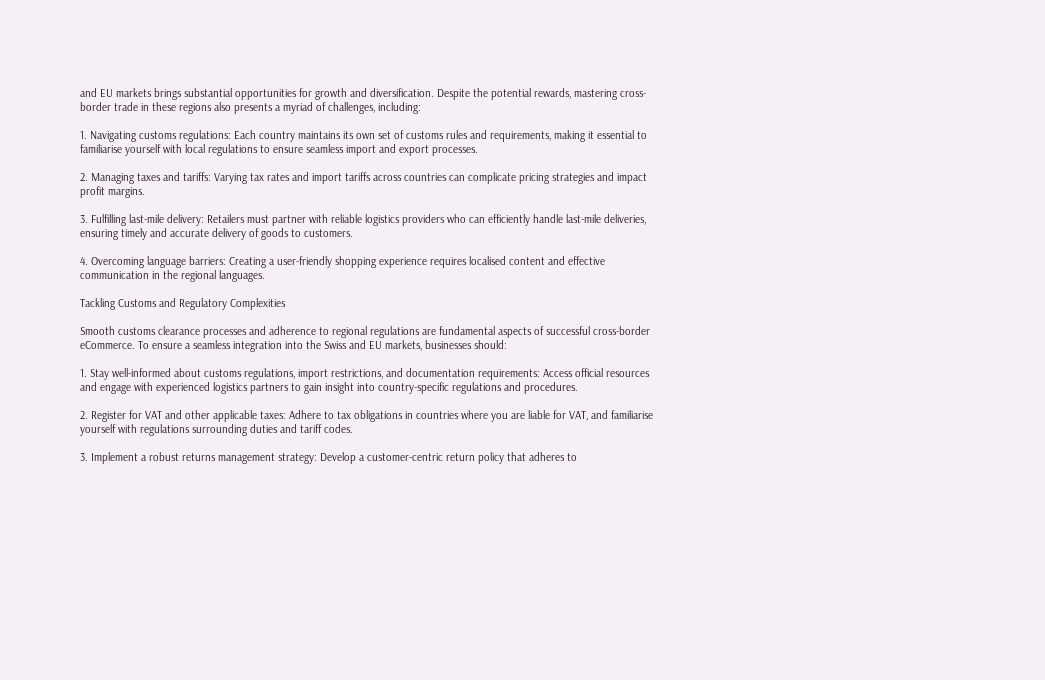and EU markets brings substantial opportunities for growth and diversification. Despite the potential rewards, mastering cross-border trade in these regions also presents a myriad of challenges, including:

1. Navigating customs regulations: Each country maintains its own set of customs rules and requirements, making it essential to familiarise yourself with local regulations to ensure seamless import and export processes.

2. Managing taxes and tariffs: Varying tax rates and import tariffs across countries can complicate pricing strategies and impact profit margins.

3. Fulfilling last-mile delivery: Retailers must partner with reliable logistics providers who can efficiently handle last-mile deliveries, ensuring timely and accurate delivery of goods to customers.

4. Overcoming language barriers: Creating a user-friendly shopping experience requires localised content and effective communication in the regional languages.

Tackling Customs and Regulatory Complexities

Smooth customs clearance processes and adherence to regional regulations are fundamental aspects of successful cross-border eCommerce. To ensure a seamless integration into the Swiss and EU markets, businesses should:

1. Stay well-informed about customs regulations, import restrictions, and documentation requirements: Access official resources and engage with experienced logistics partners to gain insight into country-specific regulations and procedures.

2. Register for VAT and other applicable taxes: Adhere to tax obligations in countries where you are liable for VAT, and familiarise yourself with regulations surrounding duties and tariff codes.

3. Implement a robust returns management strategy: Develop a customer-centric return policy that adheres to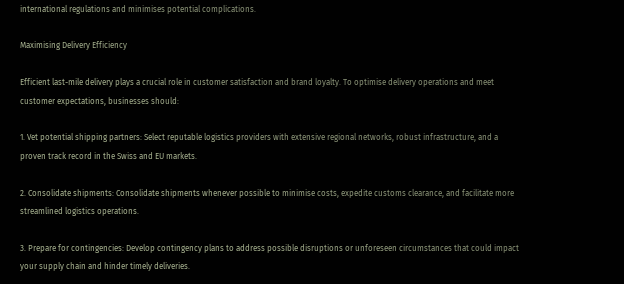international regulations and minimises potential complications.

Maximising Delivery Efficiency

Efficient last-mile delivery plays a crucial role in customer satisfaction and brand loyalty. To optimise delivery operations and meet customer expectations, businesses should:

1. Vet potential shipping partners: Select reputable logistics providers with extensive regional networks, robust infrastructure, and a proven track record in the Swiss and EU markets.

2. Consolidate shipments: Consolidate shipments whenever possible to minimise costs, expedite customs clearance, and facilitate more streamlined logistics operations.

3. Prepare for contingencies: Develop contingency plans to address possible disruptions or unforeseen circumstances that could impact your supply chain and hinder timely deliveries.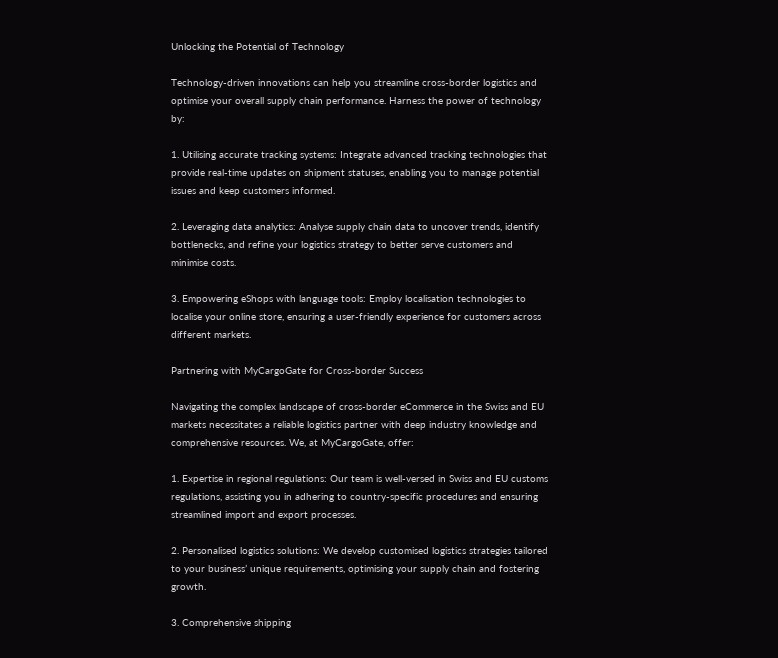Unlocking the Potential of Technology

Technology-driven innovations can help you streamline cross-border logistics and optimise your overall supply chain performance. Harness the power of technology by:

1. Utilising accurate tracking systems: Integrate advanced tracking technologies that provide real-time updates on shipment statuses, enabling you to manage potential issues and keep customers informed.

2. Leveraging data analytics: Analyse supply chain data to uncover trends, identify bottlenecks, and refine your logistics strategy to better serve customers and minimise costs.

3. Empowering eShops with language tools: Employ localisation technologies to localise your online store, ensuring a user-friendly experience for customers across different markets.

Partnering with MyCargoGate for Cross-border Success

Navigating the complex landscape of cross-border eCommerce in the Swiss and EU markets necessitates a reliable logistics partner with deep industry knowledge and comprehensive resources. We, at MyCargoGate, offer:

1. Expertise in regional regulations: Our team is well-versed in Swiss and EU customs regulations, assisting you in adhering to country-specific procedures and ensuring streamlined import and export processes.

2. Personalised logistics solutions: We develop customised logistics strategies tailored to your business’ unique requirements, optimising your supply chain and fostering growth.

3. Comprehensive shipping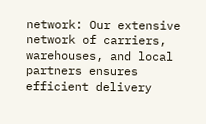network: Our extensive network of carriers, warehouses, and local partners ensures efficient delivery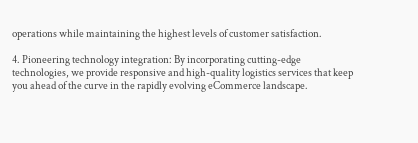operations while maintaining the highest levels of customer satisfaction.

4. Pioneering technology integration: By incorporating cutting-edge technologies, we provide responsive and high-quality logistics services that keep you ahead of the curve in the rapidly evolving eCommerce landscape.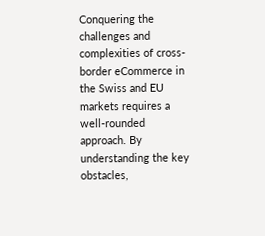Conquering the challenges and complexities of cross-border eCommerce in the Swiss and EU markets requires a well-rounded approach. By understanding the key obstacles,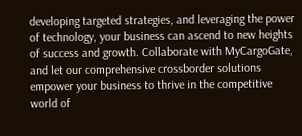developing targeted strategies, and leveraging the power of technology, your business can ascend to new heights of success and growth. Collaborate with MyCargoGate, and let our comprehensive crossborder solutions empower your business to thrive in the competitive world of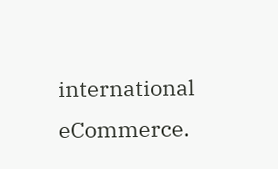international eCommerce.